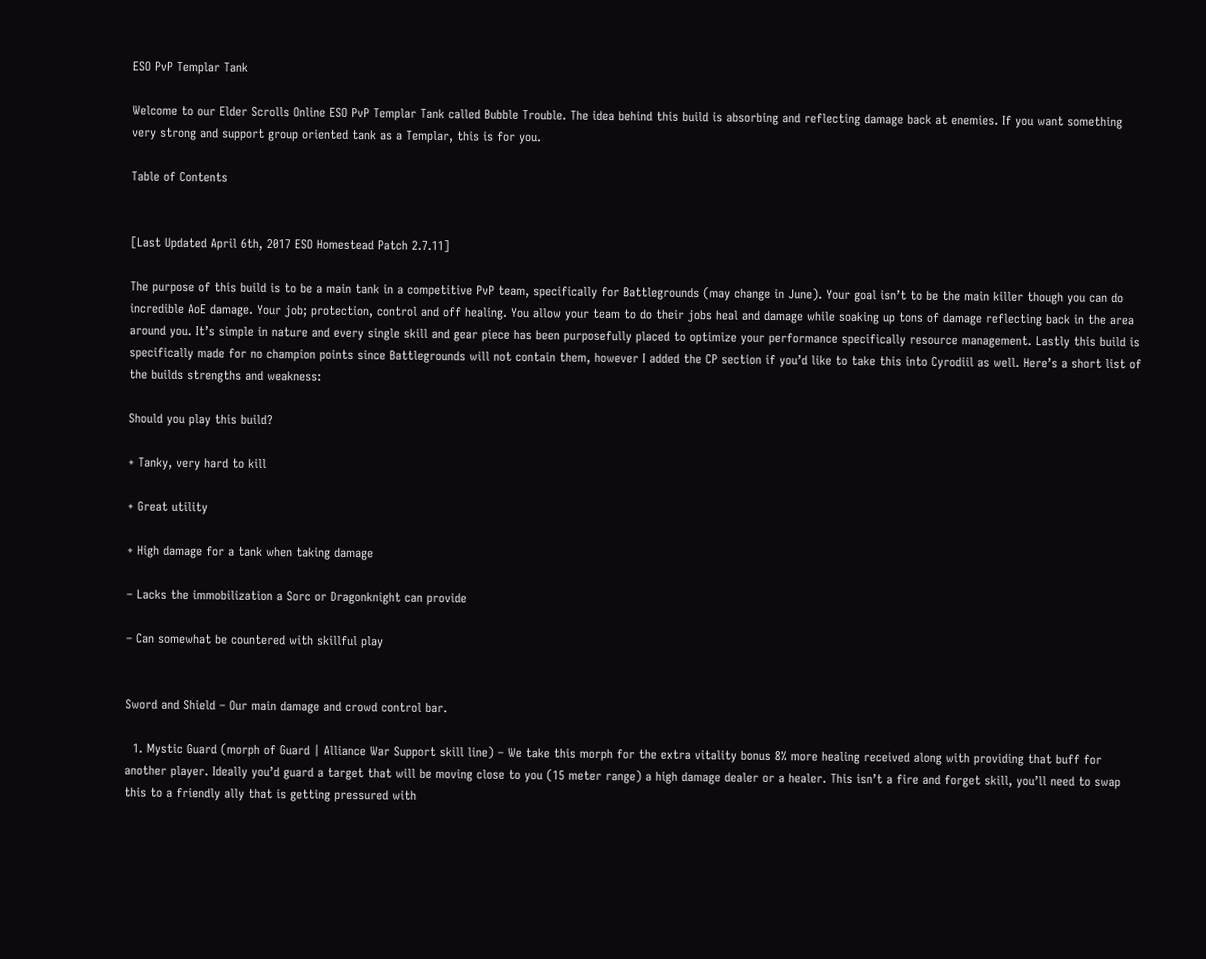ESO PvP Templar Tank

Welcome to our Elder Scrolls Online ESO PvP Templar Tank called Bubble Trouble. The idea behind this build is absorbing and reflecting damage back at enemies. If you want something very strong and support group oriented tank as a Templar, this is for you.

Table of Contents


[Last Updated April 6th, 2017 ESO Homestead Patch 2.7.11]

The purpose of this build is to be a main tank in a competitive PvP team, specifically for Battlegrounds (may change in June). Your goal isn’t to be the main killer though you can do incredible AoE damage. Your job; protection, control and off healing. You allow your team to do their jobs heal and damage while soaking up tons of damage reflecting back in the area around you. It’s simple in nature and every single skill and gear piece has been purposefully placed to optimize your performance specifically resource management. Lastly this build is specifically made for no champion points since Battlegrounds will not contain them, however I added the CP section if you’d like to take this into Cyrodiil as well. Here’s a short list of the builds strengths and weakness:

Should you play this build?

+ Tanky, very hard to kill

+ Great utility

+ High damage for a tank when taking damage

– Lacks the immobilization a Sorc or Dragonknight can provide

– Can somewhat be countered with skillful play


Sword and Shield – Our main damage and crowd control bar.

  1. Mystic Guard (morph of Guard | Alliance War Support skill line) – We take this morph for the extra vitality bonus 8% more healing received along with providing that buff for another player. Ideally you’d guard a target that will be moving close to you (15 meter range) a high damage dealer or a healer. This isn’t a fire and forget skill, you’ll need to swap this to a friendly ally that is getting pressured with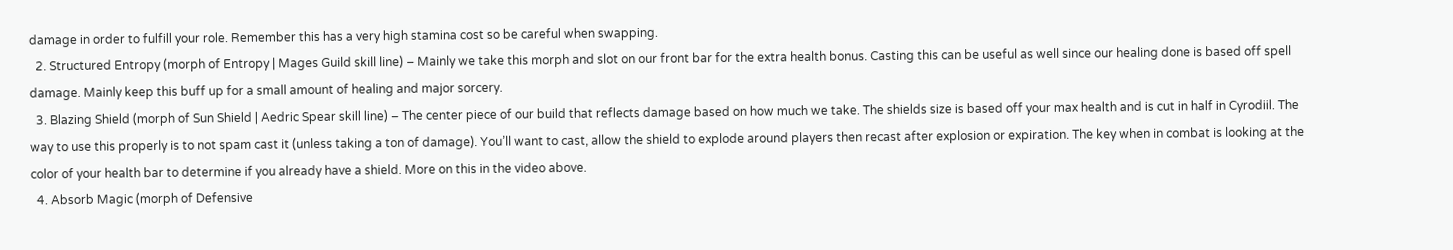damage in order to fulfill your role. Remember this has a very high stamina cost so be careful when swapping.
  2. Structured Entropy (morph of Entropy | Mages Guild skill line) – Mainly we take this morph and slot on our front bar for the extra health bonus. Casting this can be useful as well since our healing done is based off spell damage. Mainly keep this buff up for a small amount of healing and major sorcery.
  3. Blazing Shield (morph of Sun Shield | Aedric Spear skill line) – The center piece of our build that reflects damage based on how much we take. The shields size is based off your max health and is cut in half in Cyrodiil. The way to use this properly is to not spam cast it (unless taking a ton of damage). You’ll want to cast, allow the shield to explode around players then recast after explosion or expiration. The key when in combat is looking at the color of your health bar to determine if you already have a shield. More on this in the video above.
  4. Absorb Magic (morph of Defensive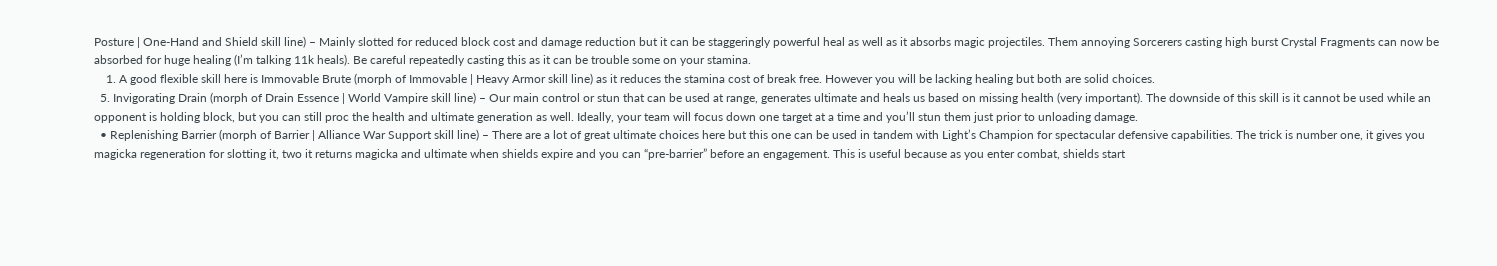Posture | One-Hand and Shield skill line) – Mainly slotted for reduced block cost and damage reduction but it can be staggeringly powerful heal as well as it absorbs magic projectiles. Them annoying Sorcerers casting high burst Crystal Fragments can now be absorbed for huge healing (I’m talking 11k heals). Be careful repeatedly casting this as it can be trouble some on your stamina.
    1. A good flexible skill here is Immovable Brute (morph of Immovable | Heavy Armor skill line) as it reduces the stamina cost of break free. However you will be lacking healing but both are solid choices.
  5. Invigorating Drain (morph of Drain Essence | World Vampire skill line) – Our main control or stun that can be used at range, generates ultimate and heals us based on missing health (very important). The downside of this skill is it cannot be used while an opponent is holding block, but you can still proc the health and ultimate generation as well. Ideally, your team will focus down one target at a time and you’ll stun them just prior to unloading damage.
  • Replenishing Barrier (morph of Barrier | Alliance War Support skill line) – There are a lot of great ultimate choices here but this one can be used in tandem with Light’s Champion for spectacular defensive capabilities. The trick is number one, it gives you magicka regeneration for slotting it, two it returns magicka and ultimate when shields expire and you can “pre-barrier” before an engagement. This is useful because as you enter combat, shields start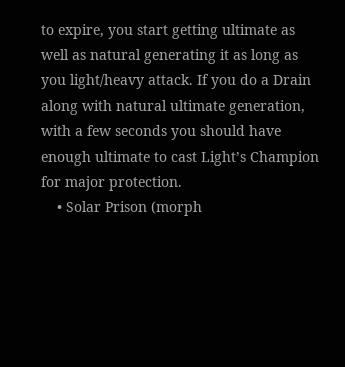to expire, you start getting ultimate as well as natural generating it as long as you light/heavy attack. If you do a Drain along with natural ultimate generation, with a few seconds you should have enough ultimate to cast Light’s Champion for major protection.
    • Solar Prison (morph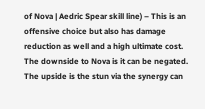of Nova | Aedric Spear skill line) – This is an offensive choice but also has damage reduction as well and a high ultimate cost. The downside to Nova is it can be negated. The upside is the stun via the synergy can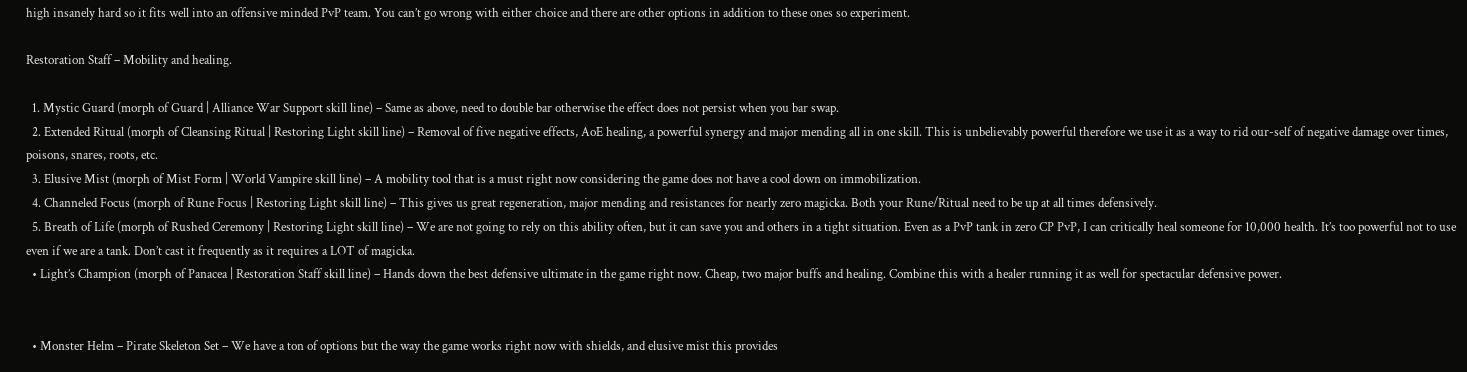high insanely hard so it fits well into an offensive minded PvP team. You can’t go wrong with either choice and there are other options in addition to these ones so experiment.

Restoration Staff – Mobility and healing.

  1. Mystic Guard (morph of Guard | Alliance War Support skill line) – Same as above, need to double bar otherwise the effect does not persist when you bar swap.
  2. Extended Ritual (morph of Cleansing Ritual | Restoring Light skill line) – Removal of five negative effects, AoE healing, a powerful synergy and major mending all in one skill. This is unbelievably powerful therefore we use it as a way to rid our-self of negative damage over times, poisons, snares, roots, etc.
  3. Elusive Mist (morph of Mist Form | World Vampire skill line) – A mobility tool that is a must right now considering the game does not have a cool down on immobilization.
  4. Channeled Focus (morph of Rune Focus | Restoring Light skill line) – This gives us great regeneration, major mending and resistances for nearly zero magicka. Both your Rune/Ritual need to be up at all times defensively.
  5. Breath of Life (morph of Rushed Ceremony | Restoring Light skill line) – We are not going to rely on this ability often, but it can save you and others in a tight situation. Even as a PvP tank in zero CP PvP, I can critically heal someone for 10,000 health. It’s too powerful not to use even if we are a tank. Don’t cast it frequently as it requires a LOT of magicka.
  • Light’s Champion (morph of Panacea | Restoration Staff skill line) – Hands down the best defensive ultimate in the game right now. Cheap, two major buffs and healing. Combine this with a healer running it as well for spectacular defensive power.


  • Monster Helm – Pirate Skeleton Set – We have a ton of options but the way the game works right now with shields, and elusive mist this provides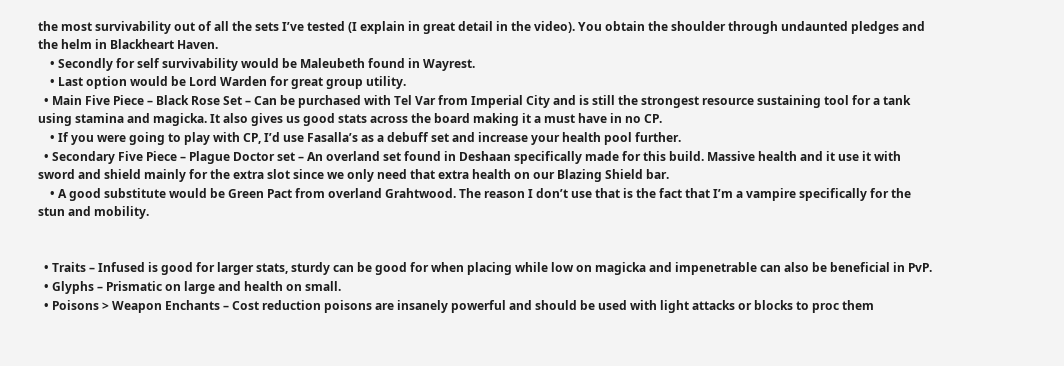the most survivability out of all the sets I’ve tested (I explain in great detail in the video). You obtain the shoulder through undaunted pledges and the helm in Blackheart Haven.
    • Secondly for self survivability would be Maleubeth found in Wayrest.
    • Last option would be Lord Warden for great group utility.
  • Main Five Piece – Black Rose Set – Can be purchased with Tel Var from Imperial City and is still the strongest resource sustaining tool for a tank using stamina and magicka. It also gives us good stats across the board making it a must have in no CP.
    • If you were going to play with CP, I’d use Fasalla’s as a debuff set and increase your health pool further.
  • Secondary Five Piece – Plague Doctor set – An overland set found in Deshaan specifically made for this build. Massive health and it use it with sword and shield mainly for the extra slot since we only need that extra health on our Blazing Shield bar.
    • A good substitute would be Green Pact from overland Grahtwood. The reason I don’t use that is the fact that I’m a vampire specifically for the stun and mobility.


  • Traits – Infused is good for larger stats, sturdy can be good for when placing while low on magicka and impenetrable can also be beneficial in PvP.
  • Glyphs – Prismatic on large and health on small.
  • Poisons > Weapon Enchants – Cost reduction poisons are insanely powerful and should be used with light attacks or blocks to proc them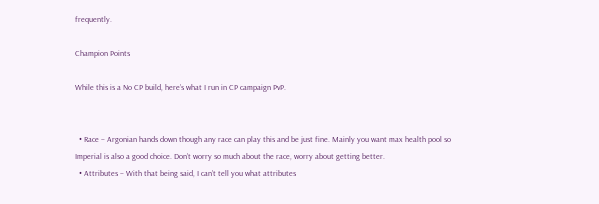frequently.

Champion Points

While this is a No CP build, here’s what I run in CP campaign PvP.


  • Race – Argonian hands down though any race can play this and be just fine. Mainly you want max health pool so Imperial is also a good choice. Don’t worry so much about the race, worry about getting better.
  • Attributes – With that being said, I can’t tell you what attributes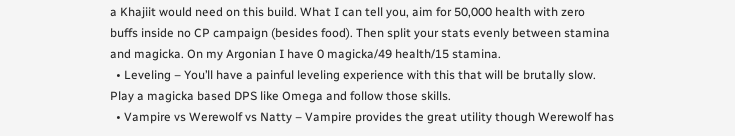a Khajiit would need on this build. What I can tell you, aim for 50,000 health with zero buffs inside no CP campaign (besides food). Then split your stats evenly between stamina and magicka. On my Argonian I have 0 magicka/49 health/15 stamina.
  • Leveling – You’ll have a painful leveling experience with this that will be brutally slow. Play a magicka based DPS like Omega and follow those skills.
  • Vampire vs Werewolf vs Natty – Vampire provides the great utility though Werewolf has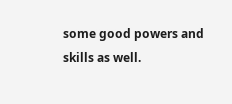some good powers and skills as well.